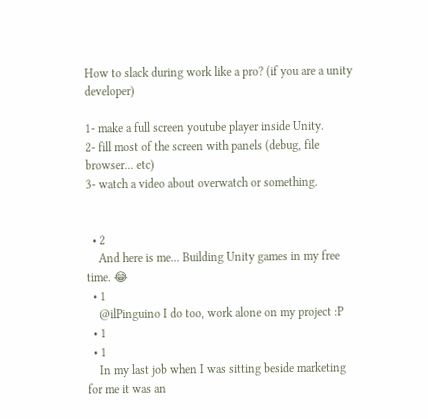How to slack during work like a pro? (if you are a unity developer)

1- make a full screen youtube player inside Unity.
2- fill most of the screen with panels (debug, file browser... etc)
3- watch a video about overwatch or something.


  • 2
    And here is me... Building Unity games in my free time. 😂
  • 1
    @ilPinguino I do too, work alone on my project :P
  • 1
  • 1
    In my last job when I was sitting beside marketing for me it was an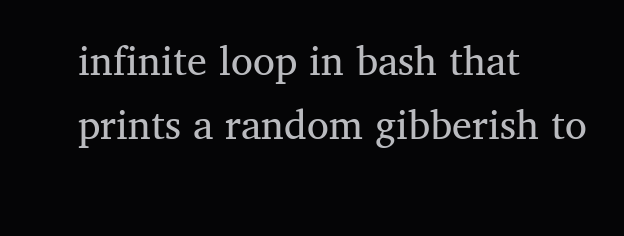infinite loop in bash that prints a random gibberish to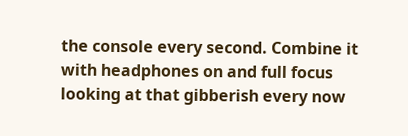the console every second. Combine it with headphones on and full focus looking at that gibberish every now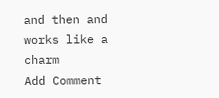and then and works like a charm
Add Comment